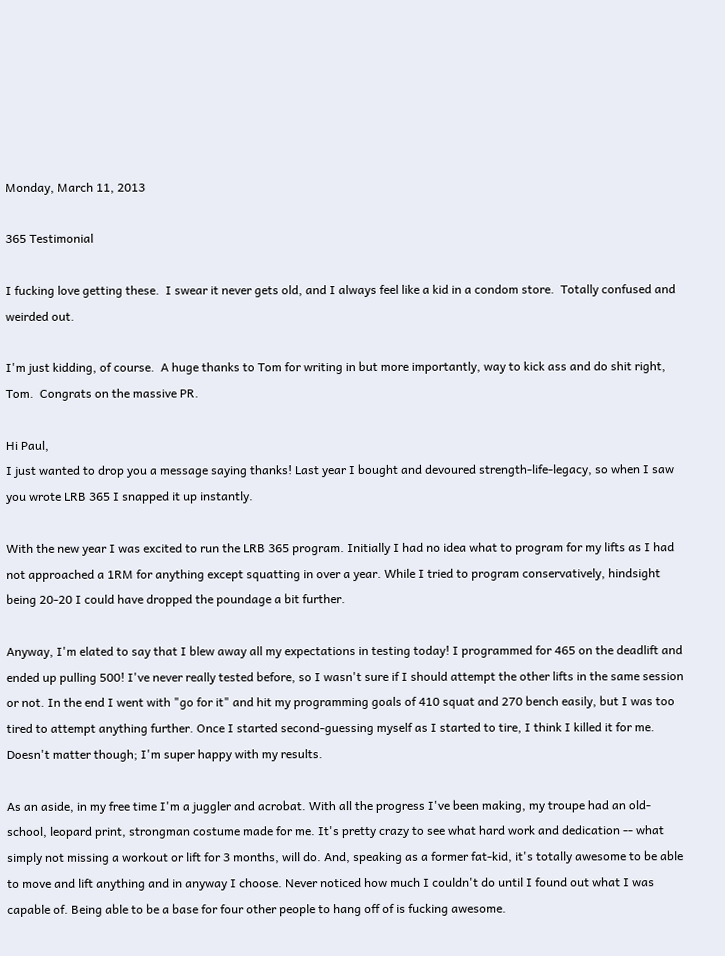Monday, March 11, 2013

365 Testimonial

I fucking love getting these.  I swear it never gets old, and I always feel like a kid in a condom store.  Totally confused and weirded out.

I'm just kidding, of course.  A huge thanks to Tom for writing in but more importantly, way to kick ass and do shit right, Tom.  Congrats on the massive PR.

Hi Paul,
I just wanted to drop you a message saying thanks! Last year I bought and devoured strength-life-legacy, so when I saw you wrote LRB 365 I snapped it up instantly.

With the new year I was excited to run the LRB 365 program. Initially I had no idea what to program for my lifts as I had not approached a 1RM for anything except squatting in over a year. While I tried to program conservatively, hindsight being 20-20 I could have dropped the poundage a bit further.

Anyway, I'm elated to say that I blew away all my expectations in testing today! I programmed for 465 on the deadlift and ended up pulling 500! I've never really tested before, so I wasn't sure if I should attempt the other lifts in the same session or not. In the end I went with "go for it" and hit my programming goals of 410 squat and 270 bench easily, but I was too tired to attempt anything further. Once I started second-guessing myself as I started to tire, I think I killed it for me. Doesn't matter though; I'm super happy with my results.

As an aside, in my free time I'm a juggler and acrobat. With all the progress I've been making, my troupe had an old-school, leopard print, strongman costume made for me. It's pretty crazy to see what hard work and dedication -- what simply not missing a workout or lift for 3 months, will do. And, speaking as a former fat-kid, it's totally awesome to be able to move and lift anything and in anyway I choose. Never noticed how much I couldn't do until I found out what I was capable of. Being able to be a base for four other people to hang off of is fucking awesome.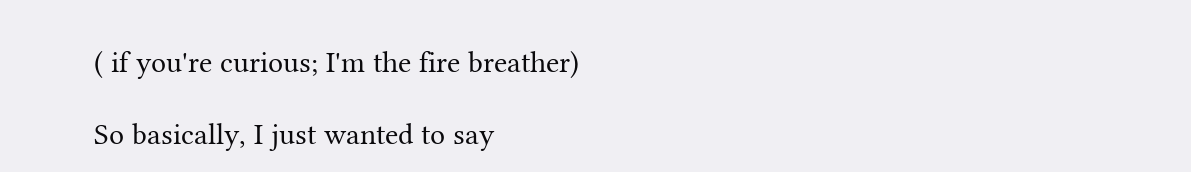( if you're curious; I'm the fire breather)

So basically, I just wanted to say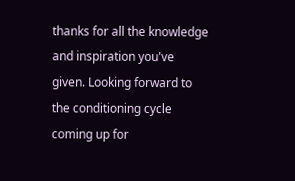thanks for all the knowledge and inspiration you've given. Looking forward to the conditioning cycle coming up for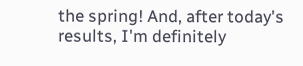the spring! And, after today's results, I'm definitely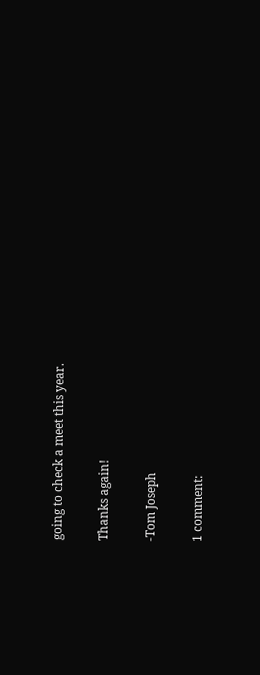going to check a meet this year.

Thanks again!

-Tom Joseph

1 comment: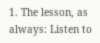1. The lesson, as always: Listen to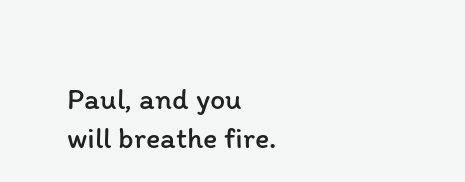Paul, and you will breathe fire.